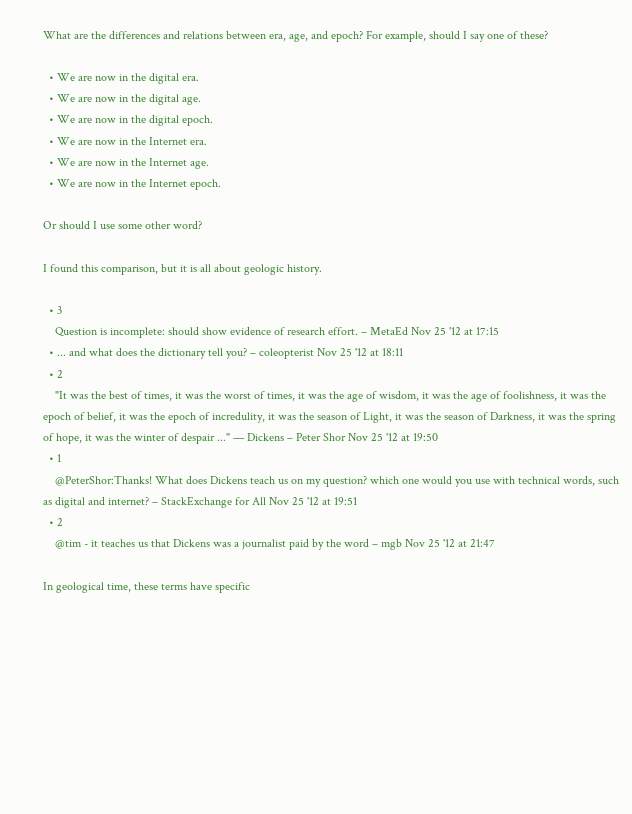What are the differences and relations between era, age, and epoch? For example, should I say one of these?

  • We are now in the digital era.
  • We are now in the digital age.
  • We are now in the digital epoch.
  • We are now in the Internet era.
  • We are now in the Internet age.
  • We are now in the Internet epoch.

Or should I use some other word?

I found this comparison, but it is all about geologic history.

  • 3
    Question is incomplete: should show evidence of research effort. – MetaEd Nov 25 '12 at 17:15
  • ... and what does the dictionary tell you? – coleopterist Nov 25 '12 at 18:11
  • 2
    "It was the best of times, it was the worst of times, it was the age of wisdom, it was the age of foolishness, it was the epoch of belief, it was the epoch of incredulity, it was the season of Light, it was the season of Darkness, it was the spring of hope, it was the winter of despair ..." — Dickens – Peter Shor Nov 25 '12 at 19:50
  • 1
    @PeterShor:Thanks! What does Dickens teach us on my question? which one would you use with technical words, such as digital and internet? – StackExchange for All Nov 25 '12 at 19:51
  • 2
    @tim - it teaches us that Dickens was a journalist paid by the word – mgb Nov 25 '12 at 21:47

In geological time, these terms have specific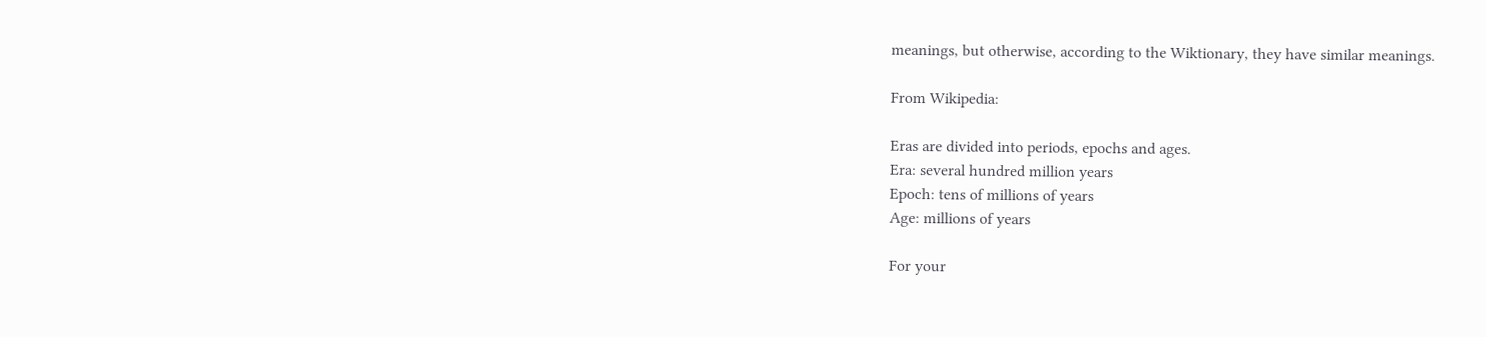meanings, but otherwise, according to the Wiktionary, they have similar meanings.

From Wikipedia:

Eras are divided into periods, epochs and ages.
Era: several hundred million years
Epoch: tens of millions of years
Age: millions of years

For your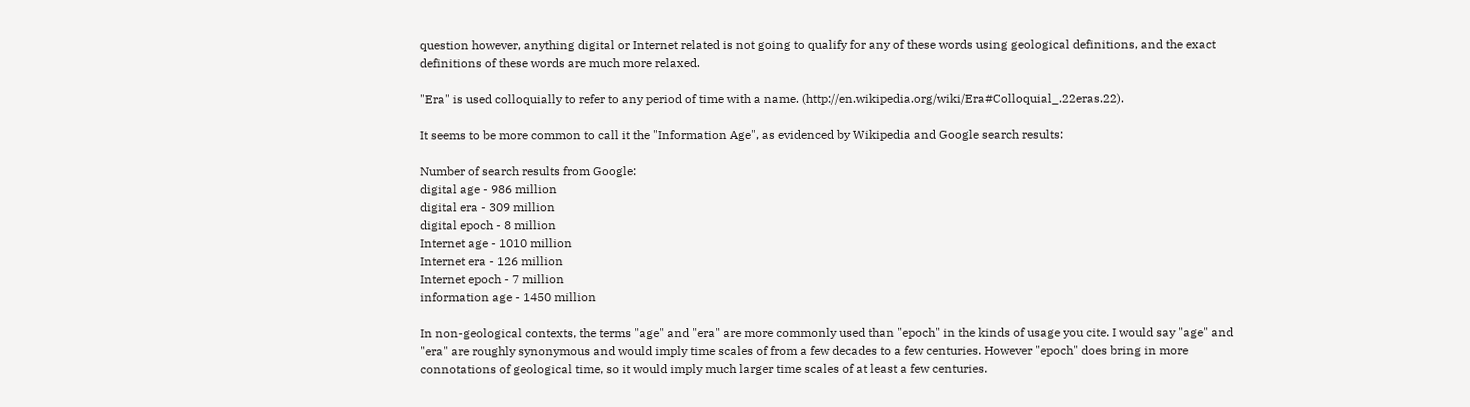question however, anything digital or Internet related is not going to qualify for any of these words using geological definitions, and the exact definitions of these words are much more relaxed.

"Era" is used colloquially to refer to any period of time with a name. (http://en.wikipedia.org/wiki/Era#Colloquial_.22eras.22).

It seems to be more common to call it the "Information Age", as evidenced by Wikipedia and Google search results:

Number of search results from Google:
digital age - 986 million
digital era - 309 million
digital epoch - 8 million
Internet age - 1010 million
Internet era - 126 million
Internet epoch - 7 million
information age - 1450 million

In non-geological contexts, the terms "age" and "era" are more commonly used than "epoch" in the kinds of usage you cite. I would say "age" and "era" are roughly synonymous and would imply time scales of from a few decades to a few centuries. However "epoch" does bring in more connotations of geological time, so it would imply much larger time scales of at least a few centuries.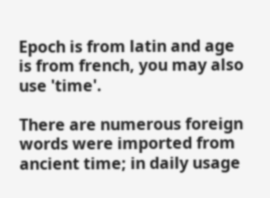Epoch is from latin and age is from french, you may also use 'time'.

There are numerous foreign words were imported from ancient time; in daily usage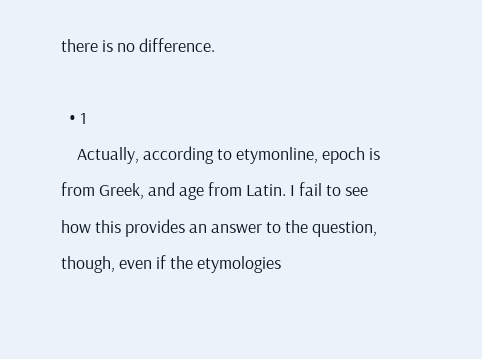there is no difference.

  • 1
    Actually, according to etymonline, epoch is from Greek, and age from Latin. I fail to see how this provides an answer to the question, though, even if the etymologies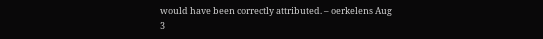would have been correctly attributed. – oerkelens Aug 3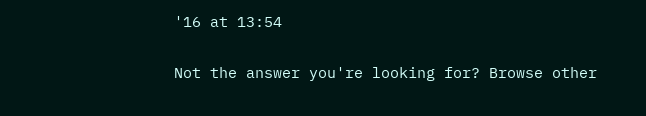'16 at 13:54

Not the answer you're looking for? Browse other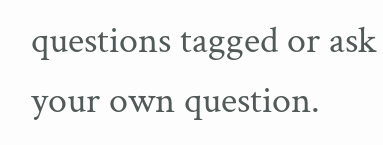questions tagged or ask your own question.